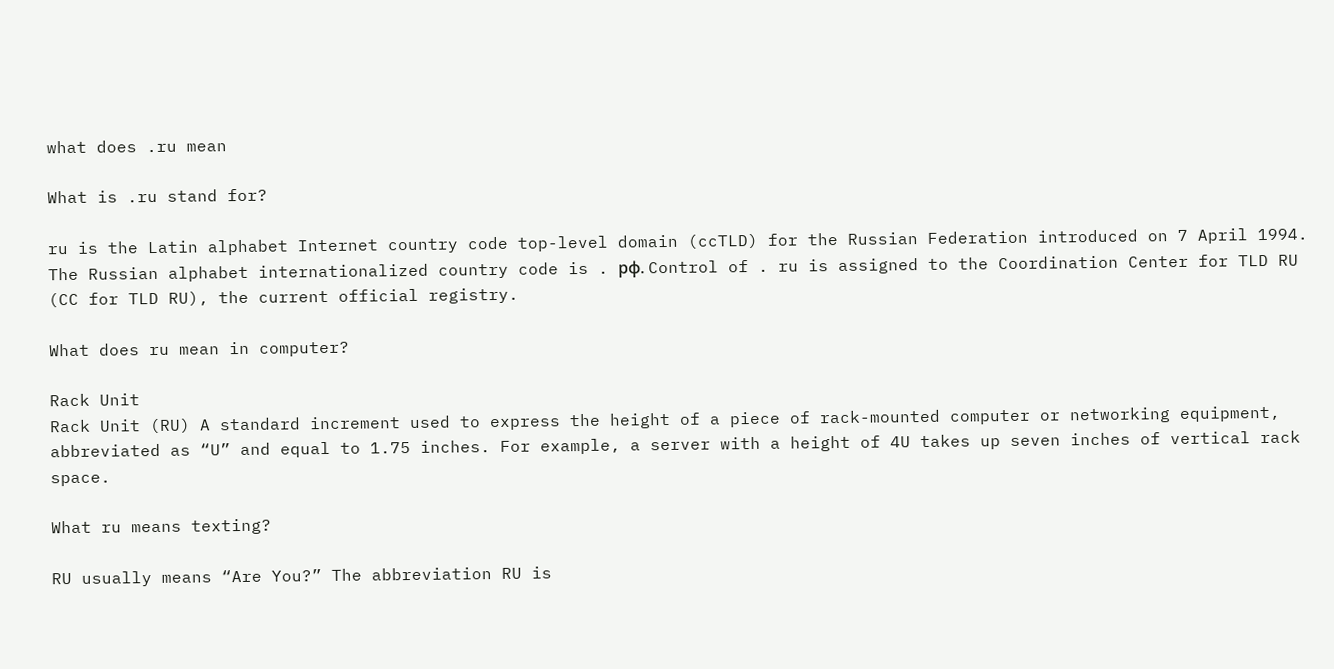what does .ru mean

What is .ru stand for?

ru is the Latin alphabet Internet country code top-level domain (ccTLD) for the Russian Federation introduced on 7 April 1994. The Russian alphabet internationalized country code is . рф. Control of . ru is assigned to the Coordination Center for TLD RU (CC for TLD RU), the current official registry.

What does ru mean in computer?

Rack Unit
Rack Unit (RU) A standard increment used to express the height of a piece of rack-mounted computer or networking equipment, abbreviated as “U” and equal to 1.75 inches. For example, a server with a height of 4U takes up seven inches of vertical rack space.

What ru means texting?

RU usually means “Are You?” The abbreviation RU is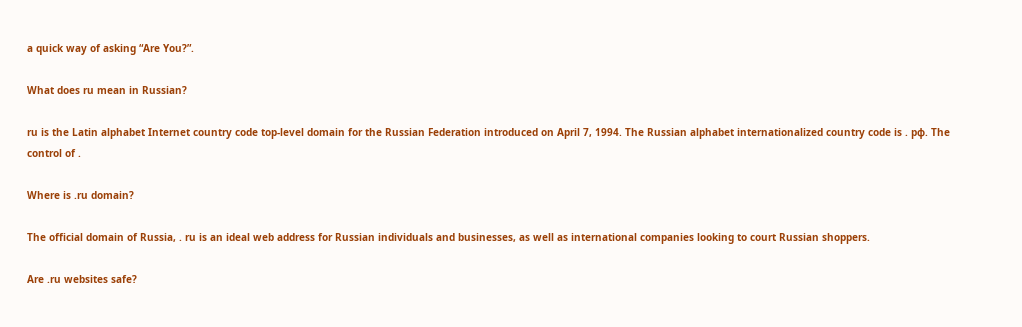a quick way of asking “Are You?”.

What does ru mean in Russian?

ru is the Latin alphabet Internet country code top-level domain for the Russian Federation introduced on April 7, 1994. The Russian alphabet internationalized country code is . рф. The control of .

Where is .ru domain?

The official domain of Russia, . ru is an ideal web address for Russian individuals and businesses, as well as international companies looking to court Russian shoppers.

Are .ru websites safe?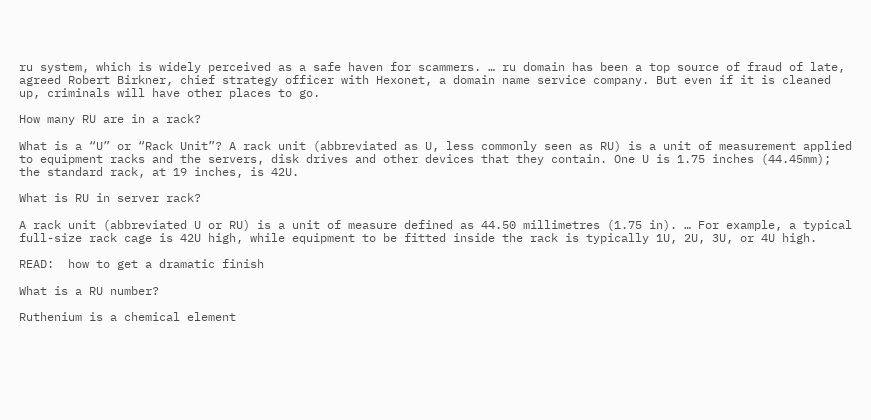ru system, which is widely perceived as a safe haven for scammers. … ru domain has been a top source of fraud of late, agreed Robert Birkner, chief strategy officer with Hexonet, a domain name service company. But even if it is cleaned up, criminals will have other places to go.

How many RU are in a rack?

What is a “U” or “Rack Unit”? A rack unit (abbreviated as U, less commonly seen as RU) is a unit of measurement applied to equipment racks and the servers, disk drives and other devices that they contain. One U is 1.75 inches (44.45mm); the standard rack, at 19 inches, is 42U.

What is RU in server rack?

A rack unit (abbreviated U or RU) is a unit of measure defined as 44.50 millimetres (1.75 in). … For example, a typical full-size rack cage is 42U high, while equipment to be fitted inside the rack is typically 1U, 2U, 3U, or 4U high.

READ:  how to get a dramatic finish

What is a RU number?

Ruthenium is a chemical element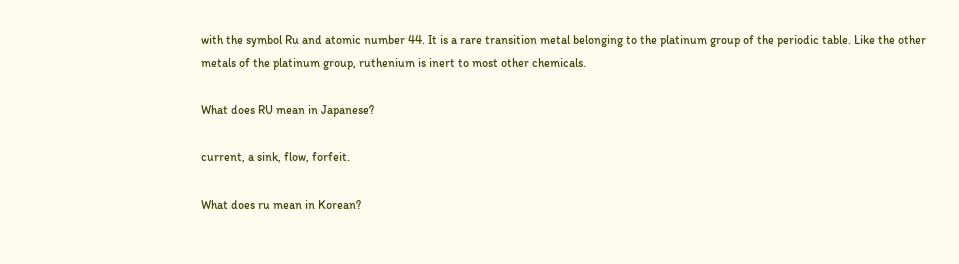with the symbol Ru and atomic number 44. It is a rare transition metal belonging to the platinum group of the periodic table. Like the other metals of the platinum group, ruthenium is inert to most other chemicals.

What does RU mean in Japanese?

current, a sink, flow, forfeit.

What does ru mean in Korean?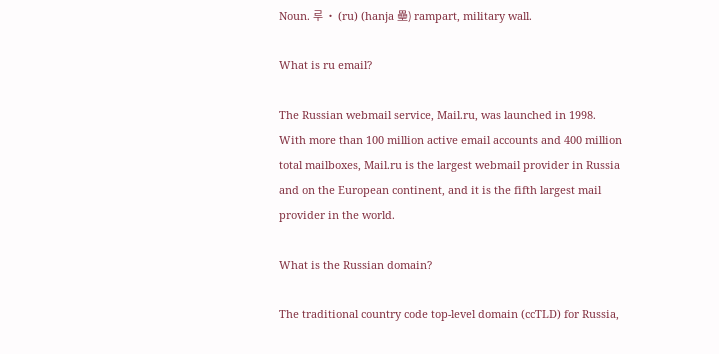Noun. 루 • (ru) (hanja 壘) rampart, military wall.

What is ru email?

The Russian webmail service, Mail.ru, was launched in 1998. With more than 100 million active email accounts and 400 million total mailboxes, Mail.ru is the largest webmail provider in Russia and on the European continent, and it is the fifth largest mail provider in the world.

What is the Russian domain?

The traditional country code top-level domain (ccTLD) for Russia,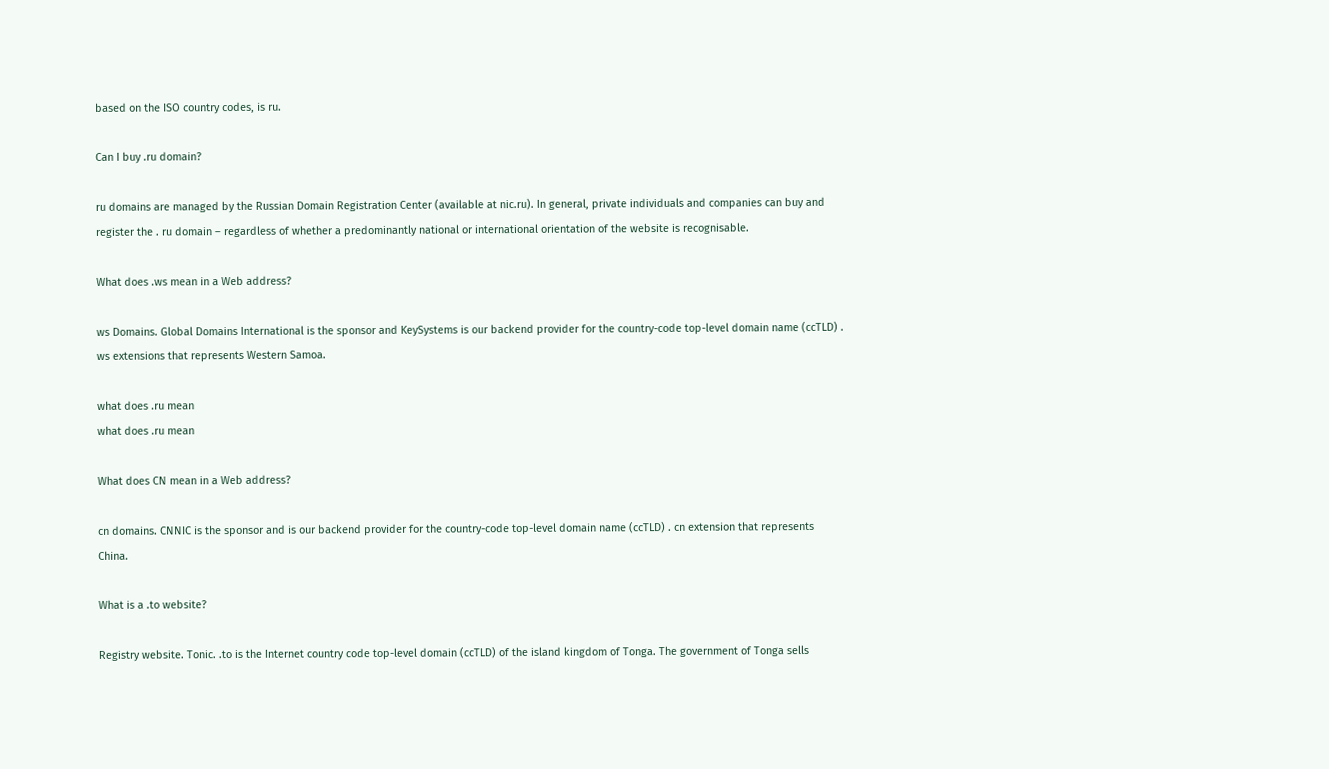based on the ISO country codes, is ru.

Can I buy .ru domain?

ru domains are managed by the Russian Domain Registration Center (available at nic.ru). In general, private individuals and companies can buy and register the . ru domain – regardless of whether a predominantly national or international orientation of the website is recognisable.

What does .ws mean in a Web address?

ws Domains. Global Domains International is the sponsor and KeySystems is our backend provider for the country-code top-level domain name (ccTLD) . ws extensions that represents Western Samoa.

what does .ru mean
what does .ru mean

What does CN mean in a Web address?

cn domains. CNNIC is the sponsor and is our backend provider for the country-code top-level domain name (ccTLD) . cn extension that represents China.

What is a .to website?

Registry website. Tonic. .to is the Internet country code top-level domain (ccTLD) of the island kingdom of Tonga. The government of Tonga sells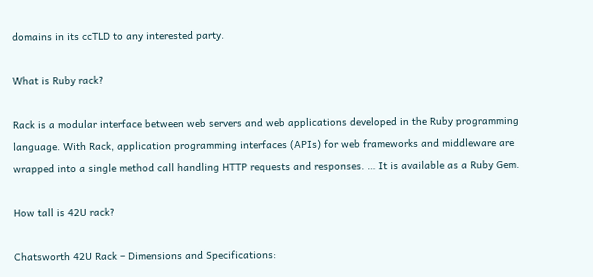domains in its ccTLD to any interested party.

What is Ruby rack?

Rack is a modular interface between web servers and web applications developed in the Ruby programming language. With Rack, application programming interfaces (APIs) for web frameworks and middleware are wrapped into a single method call handling HTTP requests and responses. … It is available as a Ruby Gem.

How tall is 42U rack?

Chatsworth 42U Rack – Dimensions and Specifications: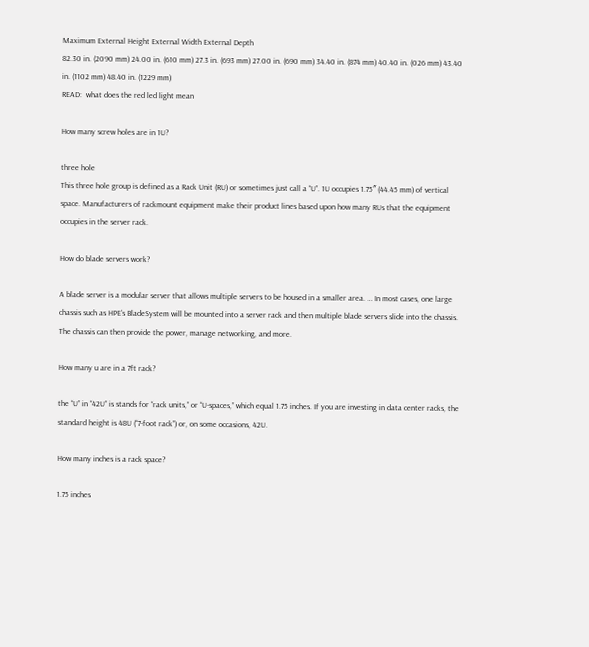Maximum External Height External Width External Depth
82.30 in. (2090 mm) 24.00 in. (610 mm) 27.3 in. (693 mm) 27.00 in. (690 mm) 34.40 in. (874 mm) 40.40 in. (026 mm) 43.40 in. (1102 mm) 48.40 in. (1229 mm)
READ:  what does the red led light mean

How many screw holes are in 1U?

three hole
This three hole group is defined as a Rack Unit (RU) or sometimes just call a “U”. 1U occupies 1.75″ (44.45 mm) of vertical space. Manufacturers of rackmount equipment make their product lines based upon how many RUs that the equipment occupies in the server rack.

How do blade servers work?

A blade server is a modular server that allows multiple servers to be housed in a smaller area. … In most cases, one large chassis such as HPE’s BladeSystem will be mounted into a server rack and then multiple blade servers slide into the chassis. The chassis can then provide the power, manage networking, and more.

How many u are in a 7ft rack?

the “U” in “42U” is stands for “rack units,” or “U-spaces,” which equal 1.75 inches. If you are investing in data center racks, the standard height is 48U (“7-foot rack”) or, on some occasions, 42U.

How many inches is a rack space?

1.75 inches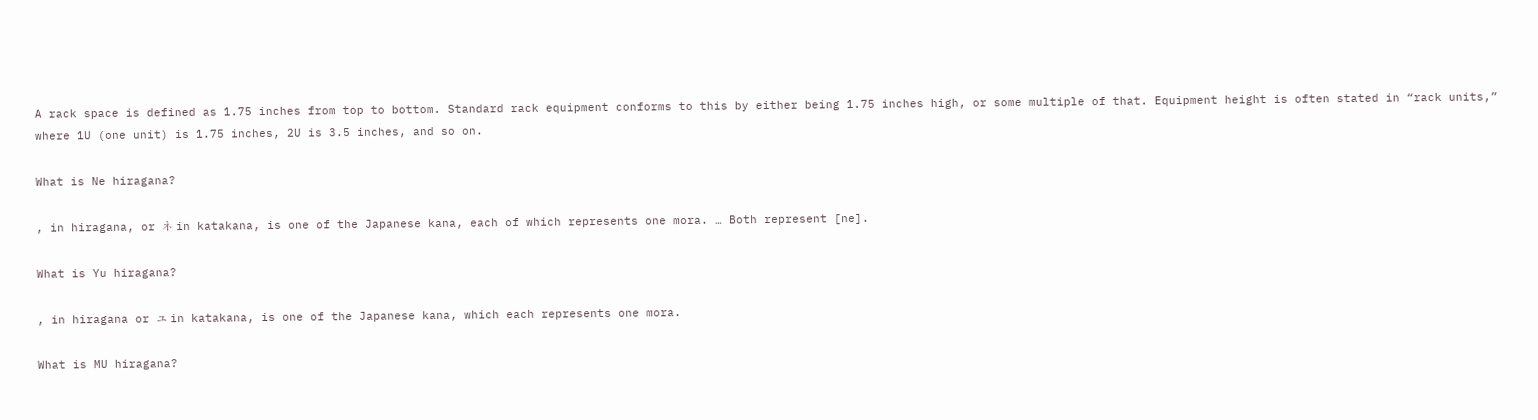A rack space is defined as 1.75 inches from top to bottom. Standard rack equipment conforms to this by either being 1.75 inches high, or some multiple of that. Equipment height is often stated in “rack units,” where 1U (one unit) is 1.75 inches, 2U is 3.5 inches, and so on.

What is Ne hiragana?

, in hiragana, or ネ in katakana, is one of the Japanese kana, each of which represents one mora. … Both represent [ne].

What is Yu hiragana?

, in hiragana or ユ in katakana, is one of the Japanese kana, which each represents one mora.

What is MU hiragana?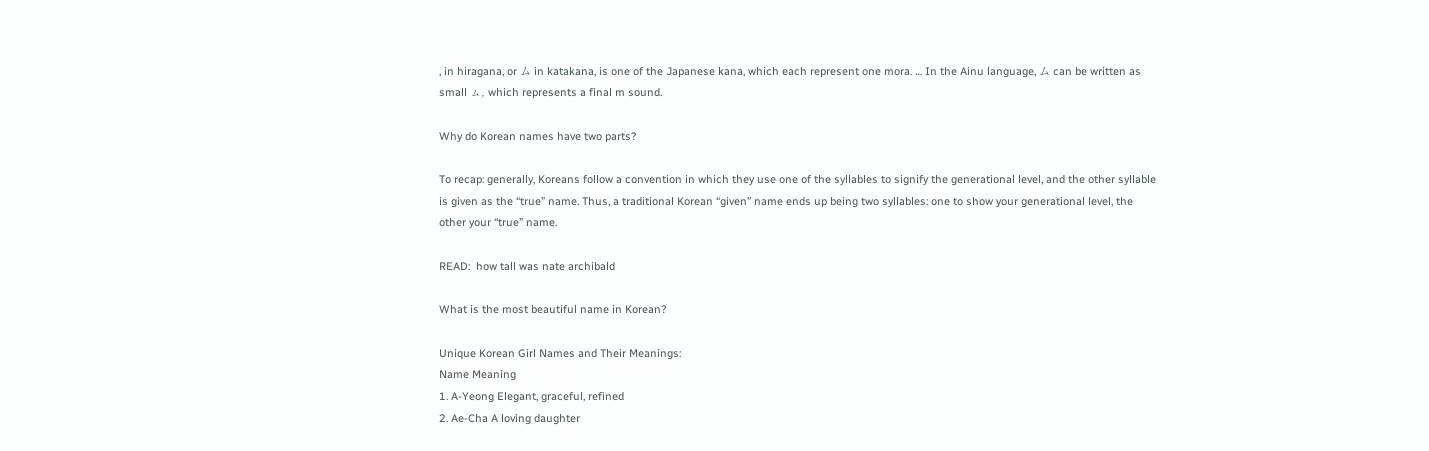, in hiragana, or ム in katakana, is one of the Japanese kana, which each represent one mora. … In the Ainu language, ム can be written as small ㇺ, which represents a final m sound.

Why do Korean names have two parts?

To recap: generally, Koreans follow a convention in which they use one of the syllables to signify the generational level, and the other syllable is given as the “true” name. Thus, a traditional Korean “given” name ends up being two syllables: one to show your generational level, the other your “true” name.

READ:  how tall was nate archibald

What is the most beautiful name in Korean?

Unique Korean Girl Names and Their Meanings:
Name Meaning
1. A-Yeong Elegant, graceful, refined
2. Ae-Cha A loving daughter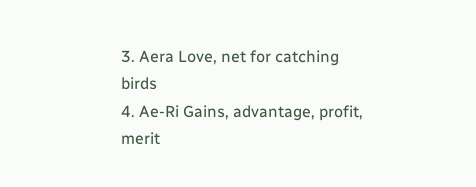3. Aera Love, net for catching birds
4. Ae-Ri Gains, advantage, profit, merit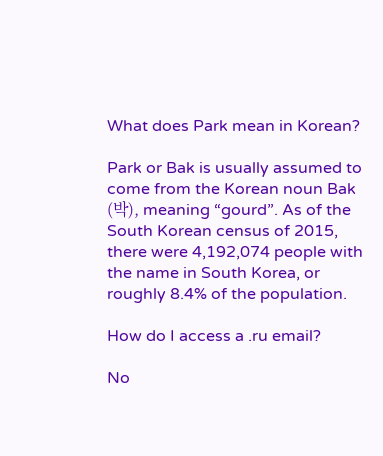What does Park mean in Korean?

Park or Bak is usually assumed to come from the Korean noun Bak (박), meaning “gourd”. As of the South Korean census of 2015, there were 4,192,074 people with the name in South Korea, or roughly 8.4% of the population.

How do I access a .ru email?

No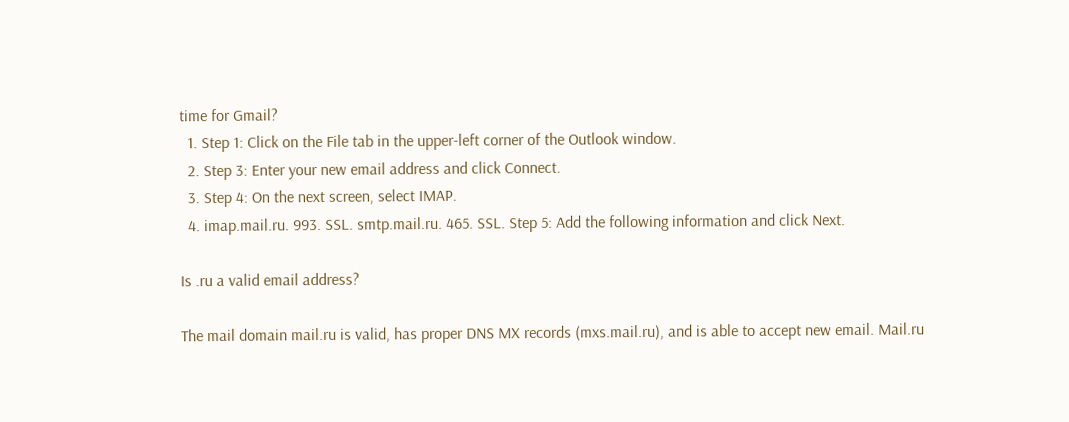time for Gmail?
  1. Step 1: Click on the File tab in the upper-left corner of the Outlook window.
  2. Step 3: Enter your new email address and click Connect.
  3. Step 4: On the next screen, select IMAP.
  4. imap.mail.ru. 993. SSL. smtp.mail.ru. 465. SSL. Step 5: Add the following information and click Next.

Is .ru a valid email address?

The mail domain mail.ru is valid, has proper DNS MX records (mxs.mail.ru), and is able to accept new email. Mail.ru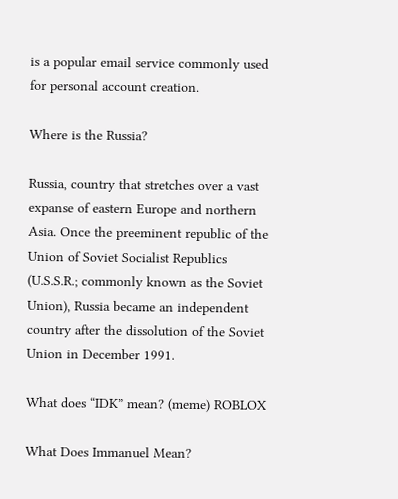is a popular email service commonly used for personal account creation.

Where is the Russia?

Russia, country that stretches over a vast expanse of eastern Europe and northern Asia. Once the preeminent republic of the Union of Soviet Socialist Republics (U.S.S.R.; commonly known as the Soviet Union), Russia became an independent country after the dissolution of the Soviet Union in December 1991.

What does “IDK” mean? (meme) ROBLOX

What Does Immanuel Mean?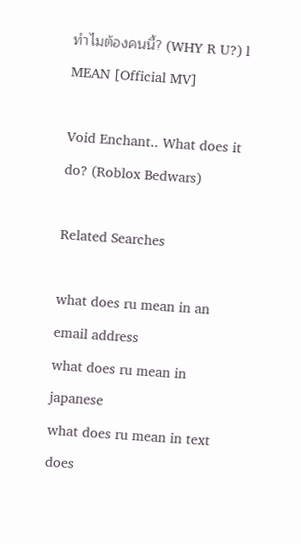ทำไมต้องคนนี้? (WHY R U?) l MEAN [Official MV]

Void Enchant.. What does it do? (Roblox Bedwars)

Related Searches

what does ru mean in an email address
what does ru mean in japanese
what does ru mean in text
does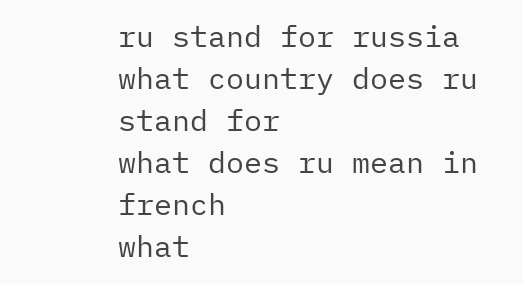ru stand for russia
what country does ru stand for
what does ru mean in french
what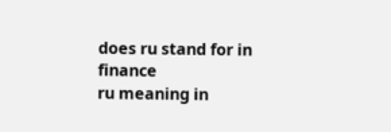does ru stand for in finance
ru meaning in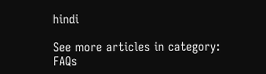hindi

See more articles in category: FAQs